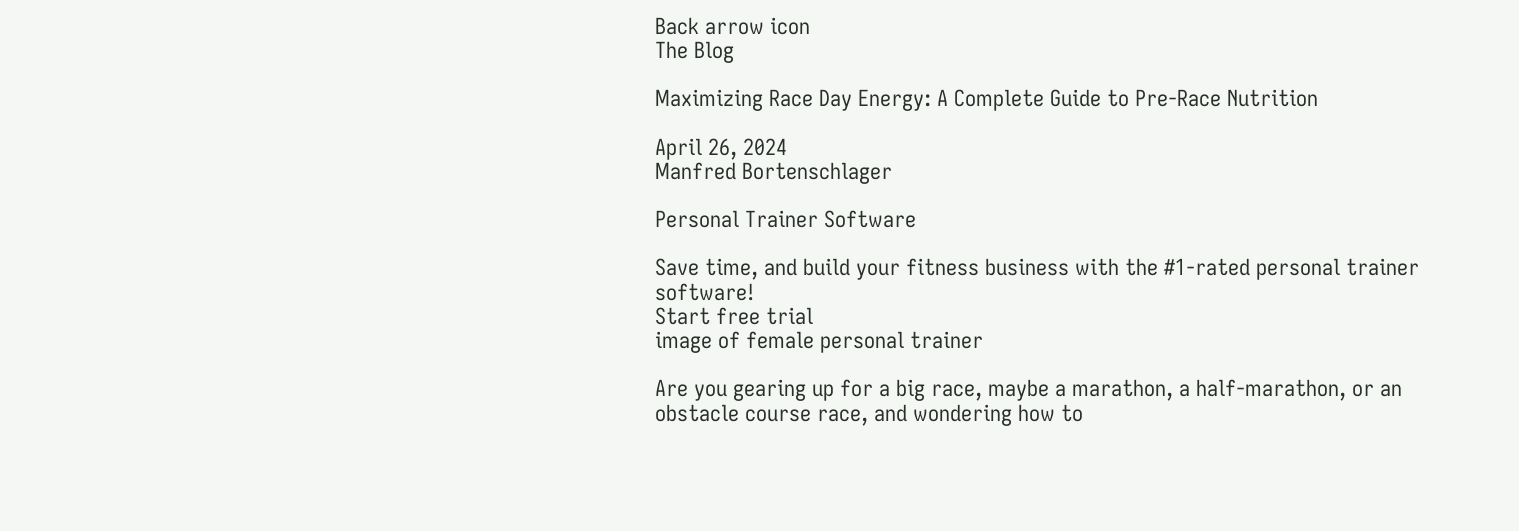Back arrow icon
The Blog

Maximizing Race Day Energy: A Complete Guide to Pre-Race Nutrition

April 26, 2024
Manfred Bortenschlager

Personal Trainer Software

Save time, and build your fitness business with the #1-rated personal trainer software!
Start free trial
image of female personal trainer

Are you gearing up for a big race, maybe a marathon, a half-marathon, or an obstacle course race, and wondering how to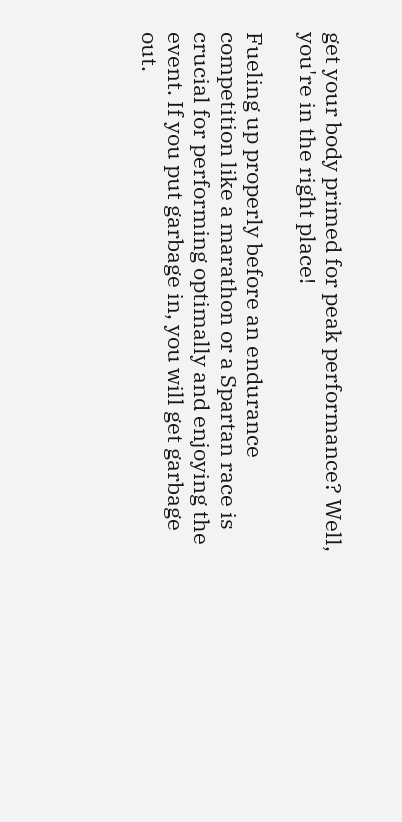get your body primed for peak performance? Well, you're in the right place!

Fueling up properly before an endurance competition like a marathon or a Spartan race is crucial for performing optimally and enjoying the event. If you put garbage in, you will get garbage out.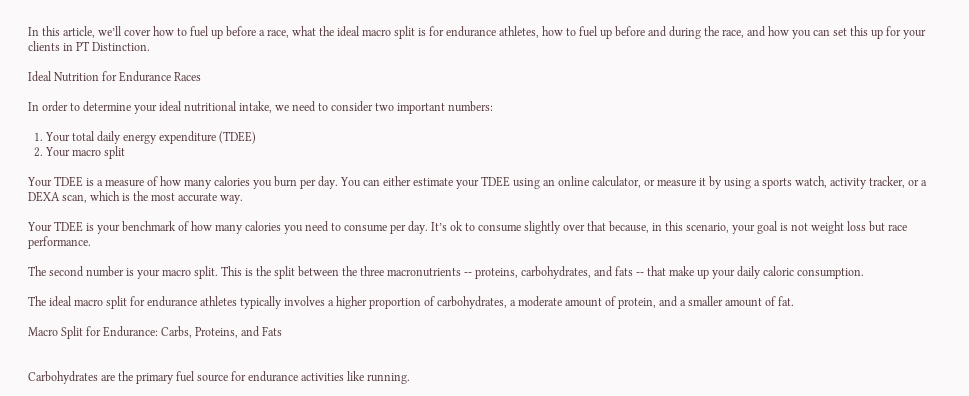In this article, we’ll cover how to fuel up before a race, what the ideal macro split is for endurance athletes, how to fuel up before and during the race, and how you can set this up for your clients in PT Distinction.

Ideal Nutrition for Endurance Races

In order to determine your ideal nutritional intake, we need to consider two important numbers:

  1. Your total daily energy expenditure (TDEE)
  2. Your macro split

Your TDEE is a measure of how many calories you burn per day. You can either estimate your TDEE using an online calculator, or measure it by using a sports watch, activity tracker, or a DEXA scan, which is the most accurate way.

Your TDEE is your benchmark of how many calories you need to consume per day. It’s ok to consume slightly over that because, in this scenario, your goal is not weight loss but race performance.

The second number is your macro split. This is the split between the three macronutrients -- proteins, carbohydrates, and fats -- that make up your daily caloric consumption.

The ideal macro split for endurance athletes typically involves a higher proportion of carbohydrates, a moderate amount of protein, and a smaller amount of fat.

Macro Split for Endurance: Carbs, Proteins, and Fats


Carbohydrates are the primary fuel source for endurance activities like running.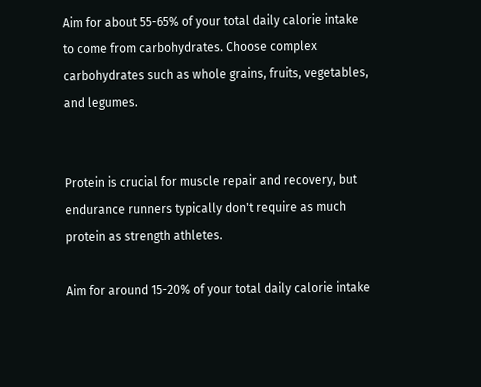Aim for about 55-65% of your total daily calorie intake to come from carbohydrates. Choose complex carbohydrates such as whole grains, fruits, vegetables, and legumes.


Protein is crucial for muscle repair and recovery, but endurance runners typically don't require as much protein as strength athletes.

Aim for around 15-20% of your total daily calorie intake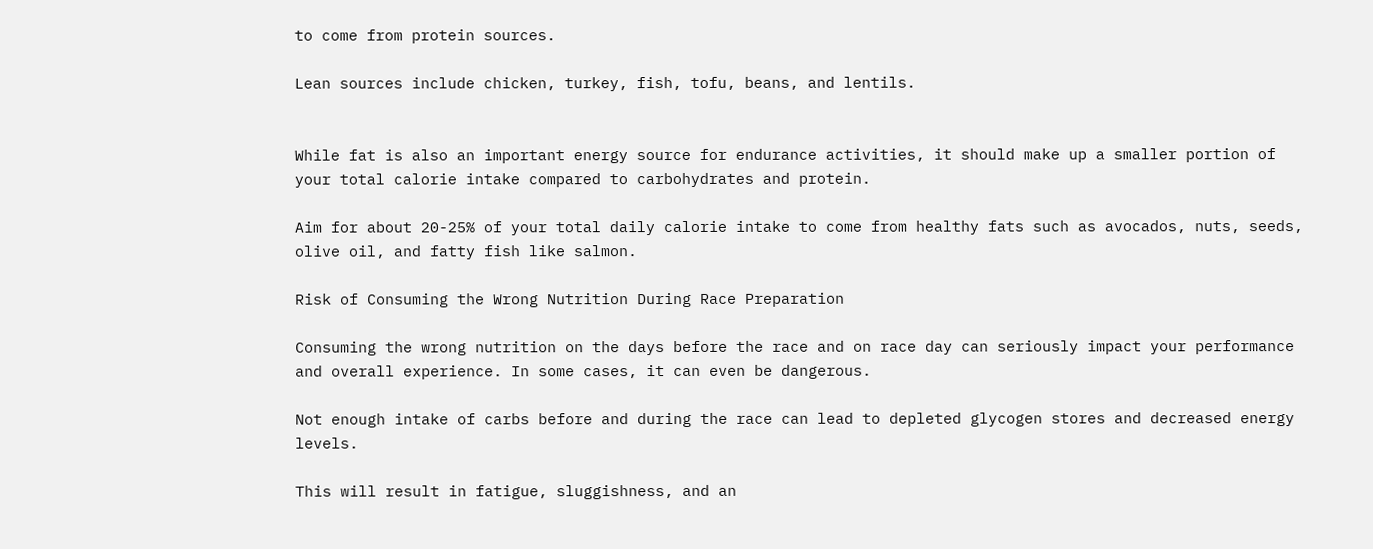to come from protein sources.

Lean sources include chicken, turkey, fish, tofu, beans, and lentils.


While fat is also an important energy source for endurance activities, it should make up a smaller portion of your total calorie intake compared to carbohydrates and protein.

Aim for about 20-25% of your total daily calorie intake to come from healthy fats such as avocados, nuts, seeds, olive oil, and fatty fish like salmon.

Risk of Consuming the Wrong Nutrition During Race Preparation

Consuming the wrong nutrition on the days before the race and on race day can seriously impact your performance and overall experience. In some cases, it can even be dangerous.

Not enough intake of carbs before and during the race can lead to depleted glycogen stores and decreased energy levels.

This will result in fatigue, sluggishness, and an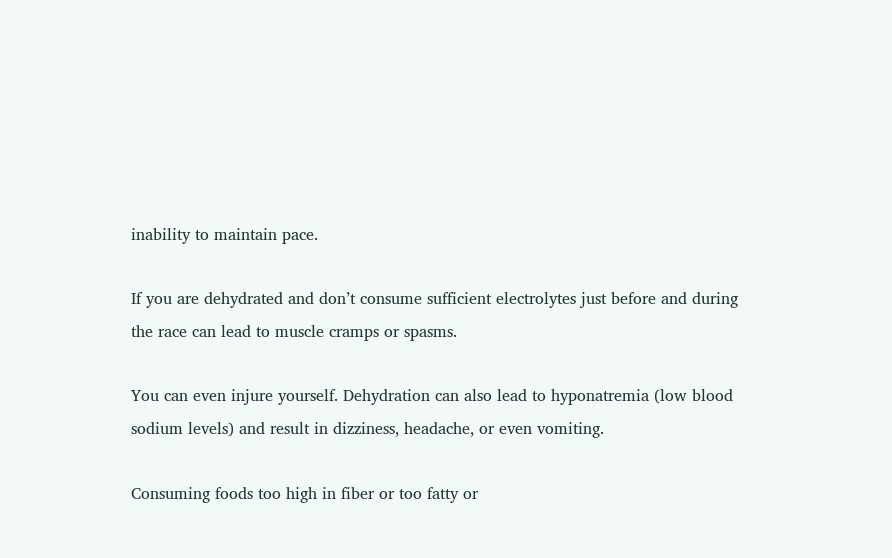inability to maintain pace.

If you are dehydrated and don’t consume sufficient electrolytes just before and during the race can lead to muscle cramps or spasms.

You can even injure yourself. Dehydration can also lead to hyponatremia (low blood sodium levels) and result in dizziness, headache, or even vomiting.

Consuming foods too high in fiber or too fatty or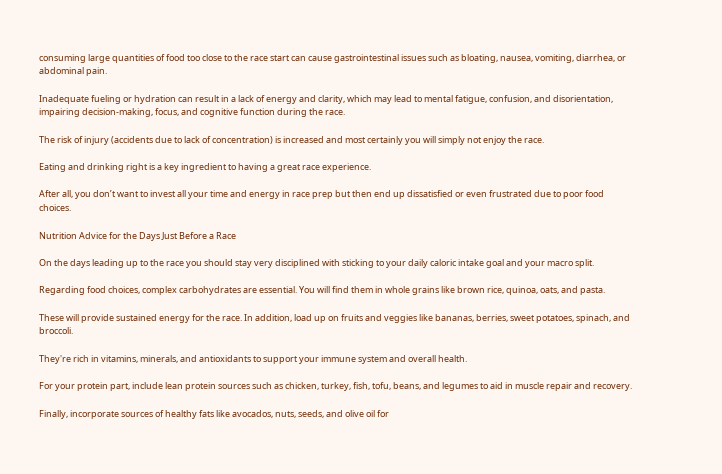consuming large quantities of food too close to the race start can cause gastrointestinal issues such as bloating, nausea, vomiting, diarrhea, or abdominal pain.

Inadequate fueling or hydration can result in a lack of energy and clarity, which may lead to mental fatigue, confusion, and disorientation, impairing decision-making, focus, and cognitive function during the race.

The risk of injury (accidents due to lack of concentration) is increased and most certainly you will simply not enjoy the race.

Eating and drinking right is a key ingredient to having a great race experience.

After all, you don’t want to invest all your time and energy in race prep but then end up dissatisfied or even frustrated due to poor food choices.

Nutrition Advice for the Days Just Before a Race

On the days leading up to the race you should stay very disciplined with sticking to your daily caloric intake goal and your macro split.

Regarding food choices, complex carbohydrates are essential. You will find them in whole grains like brown rice, quinoa, oats, and pasta.

These will provide sustained energy for the race. In addition, load up on fruits and veggies like bananas, berries, sweet potatoes, spinach, and broccoli.

They're rich in vitamins, minerals, and antioxidants to support your immune system and overall health.

For your protein part, include lean protein sources such as chicken, turkey, fish, tofu, beans, and legumes to aid in muscle repair and recovery.

Finally, incorporate sources of healthy fats like avocados, nuts, seeds, and olive oil for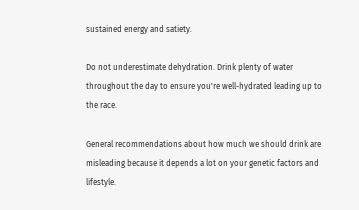sustained energy and satiety.

Do not underestimate dehydration. Drink plenty of water throughout the day to ensure you're well-hydrated leading up to the race.

General recommendations about how much we should drink are misleading because it depends a lot on your genetic factors and lifestyle.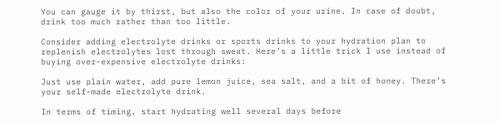You can gauge it by thirst, but also the color of your urine. In case of doubt, drink too much rather than too little.

Consider adding electrolyte drinks or sports drinks to your hydration plan to replenish electrolytes lost through sweat. Here’s a little trick I use instead of buying over-expensive electrolyte drinks:

Just use plain water, add pure lemon juice, sea salt, and a bit of honey. There’s your self-made electrolyte drink.

In terms of timing, start hydrating well several days before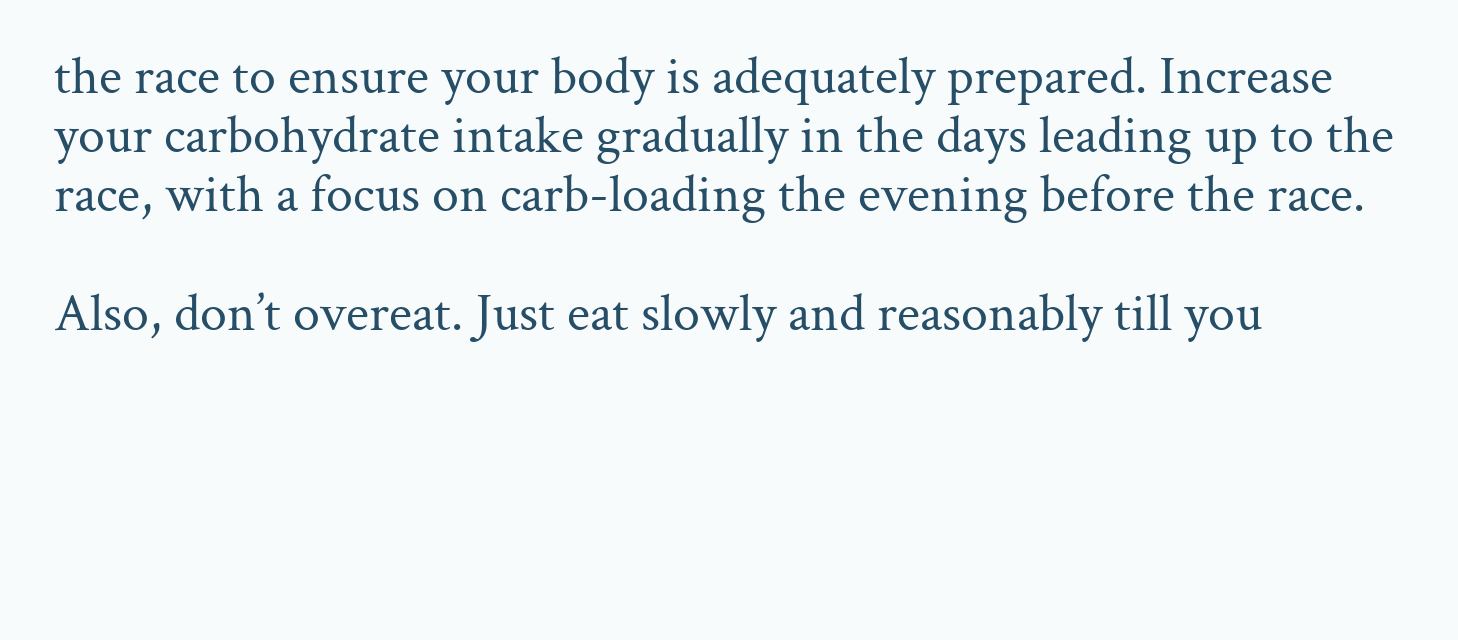the race to ensure your body is adequately prepared. Increase your carbohydrate intake gradually in the days leading up to the race, with a focus on carb-loading the evening before the race.

Also, don’t overeat. Just eat slowly and reasonably till you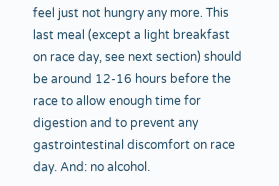feel just not hungry any more. This last meal (except a light breakfast on race day, see next section) should be around 12-16 hours before the race to allow enough time for digestion and to prevent any gastrointestinal discomfort on race day. And: no alcohol.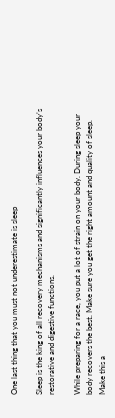One last thing that you must not underestimate is sleep

Sleep is the king of all recovery mechanisms and significantly influences your body’s restorative and digestive functions.

While preparing for a race, you put a lot of strain on your body. During sleep your body recovers the best. Make sure you get the right amount and quality of sleep. Make this a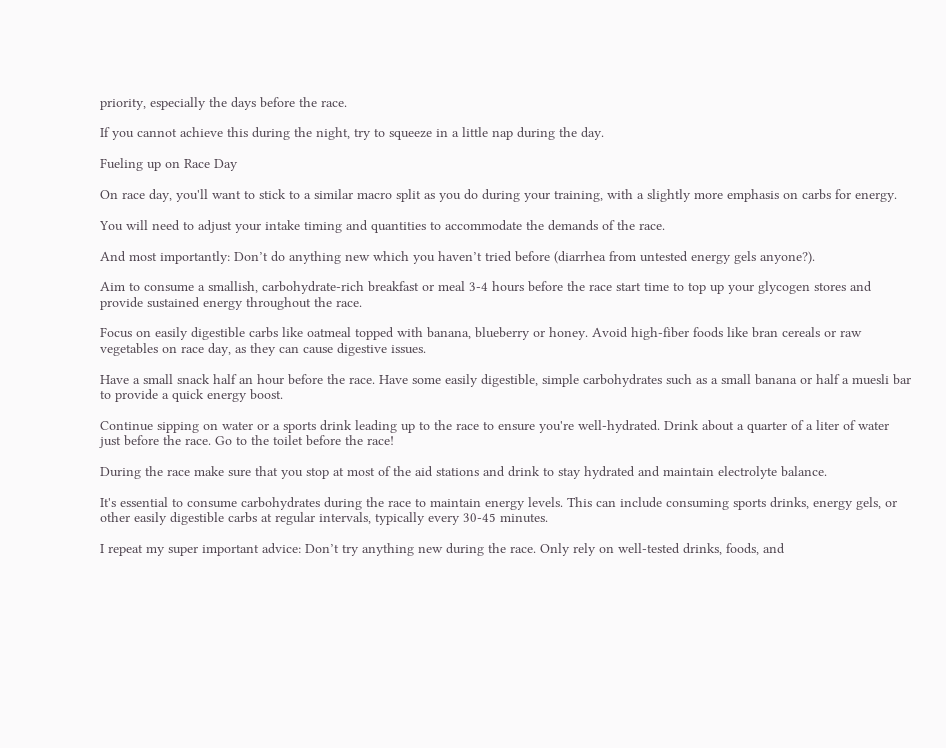priority, especially the days before the race.

If you cannot achieve this during the night, try to squeeze in a little nap during the day.

Fueling up on Race Day

On race day, you'll want to stick to a similar macro split as you do during your training, with a slightly more emphasis on carbs for energy.

You will need to adjust your intake timing and quantities to accommodate the demands of the race.

And most importantly: Don’t do anything new which you haven’t tried before (diarrhea from untested energy gels anyone?).

Aim to consume a smallish, carbohydrate-rich breakfast or meal 3-4 hours before the race start time to top up your glycogen stores and provide sustained energy throughout the race.

Focus on easily digestible carbs like oatmeal topped with banana, blueberry or honey. Avoid high-fiber foods like bran cereals or raw vegetables on race day, as they can cause digestive issues.

Have a small snack half an hour before the race. Have some easily digestible, simple carbohydrates such as a small banana or half a muesli bar to provide a quick energy boost.

Continue sipping on water or a sports drink leading up to the race to ensure you're well-hydrated. Drink about a quarter of a liter of water just before the race. Go to the toilet before the race!

During the race make sure that you stop at most of the aid stations and drink to stay hydrated and maintain electrolyte balance.

It's essential to consume carbohydrates during the race to maintain energy levels. This can include consuming sports drinks, energy gels, or other easily digestible carbs at regular intervals, typically every 30-45 minutes.

I repeat my super important advice: Don’t try anything new during the race. Only rely on well-tested drinks, foods, and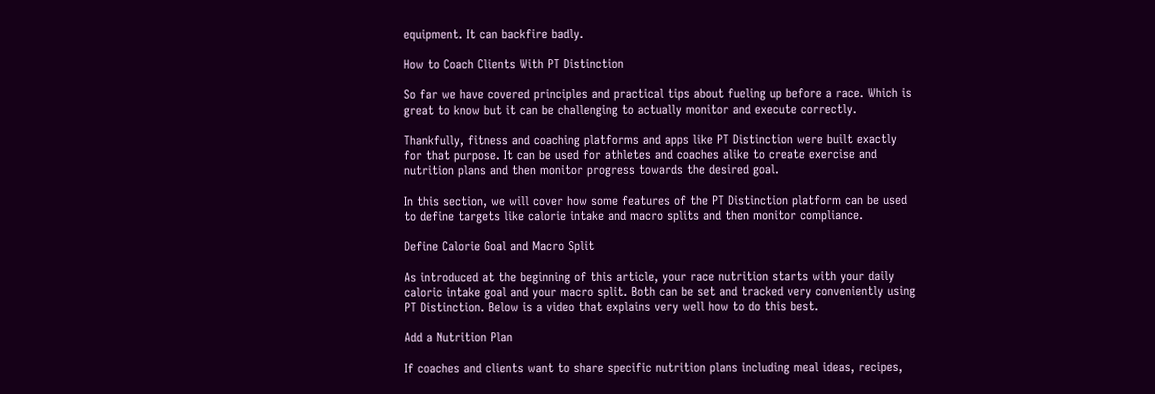equipment. It can backfire badly.

How to Coach Clients With PT Distinction

So far we have covered principles and practical tips about fueling up before a race. Which is great to know but it can be challenging to actually monitor and execute correctly.

Thankfully, fitness and coaching platforms and apps like PT Distinction were built exactly for that purpose. It can be used for athletes and coaches alike to create exercise and nutrition plans and then monitor progress towards the desired goal.

In this section, we will cover how some features of the PT Distinction platform can be used to define targets like calorie intake and macro splits and then monitor compliance.

Define Calorie Goal and Macro Split

As introduced at the beginning of this article, your race nutrition starts with your daily caloric intake goal and your macro split. Both can be set and tracked very conveniently using PT Distinction. Below is a video that explains very well how to do this best.

Add a Nutrition Plan

If coaches and clients want to share specific nutrition plans including meal ideas, recipes,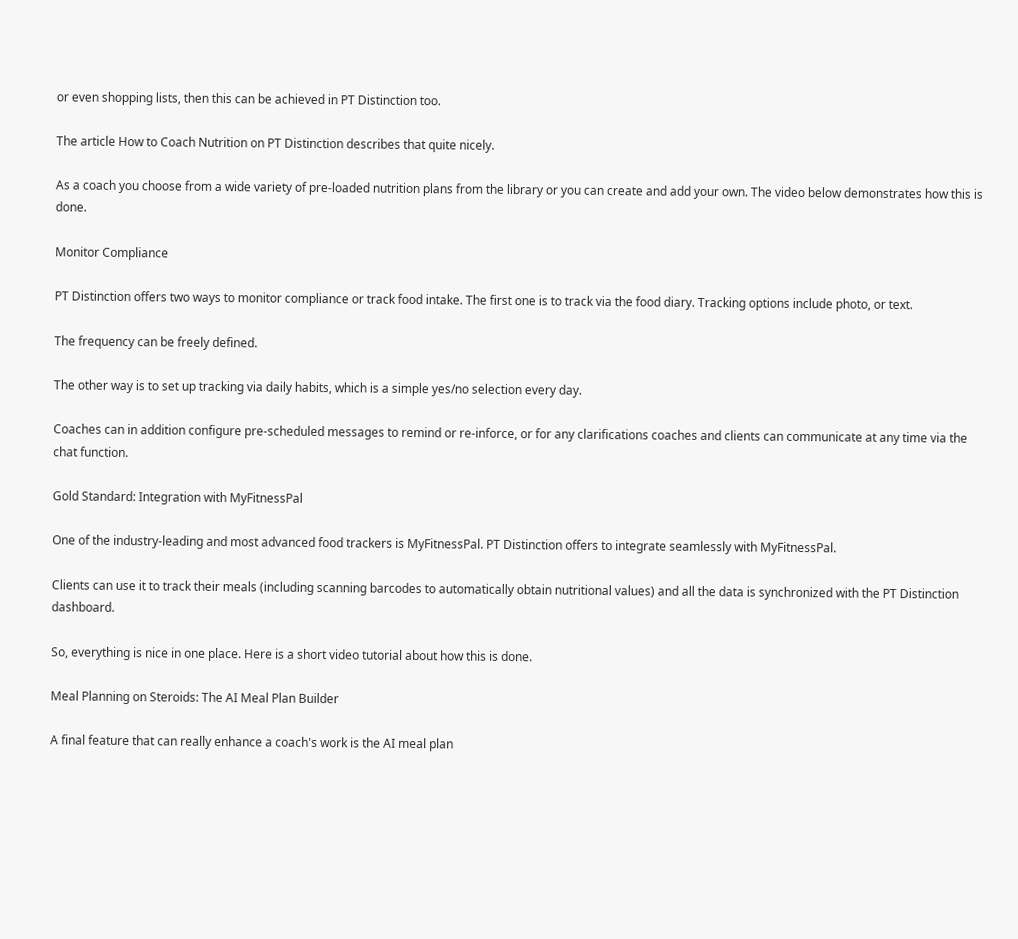or even shopping lists, then this can be achieved in PT Distinction too.

The article How to Coach Nutrition on PT Distinction describes that quite nicely.

As a coach you choose from a wide variety of pre-loaded nutrition plans from the library or you can create and add your own. The video below demonstrates how this is done.

Monitor Compliance

PT Distinction offers two ways to monitor compliance or track food intake. The first one is to track via the food diary. Tracking options include photo, or text.

The frequency can be freely defined.

The other way is to set up tracking via daily habits, which is a simple yes/no selection every day.

Coaches can in addition configure pre-scheduled messages to remind or re-inforce, or for any clarifications coaches and clients can communicate at any time via the chat function.

Gold Standard: Integration with MyFitnessPal

One of the industry-leading and most advanced food trackers is MyFitnessPal. PT Distinction offers to integrate seamlessly with MyFitnessPal.

Clients can use it to track their meals (including scanning barcodes to automatically obtain nutritional values) and all the data is synchronized with the PT Distinction dashboard.

So, everything is nice in one place. Here is a short video tutorial about how this is done.

Meal Planning on Steroids: The AI Meal Plan Builder

A final feature that can really enhance a coach's work is the AI meal plan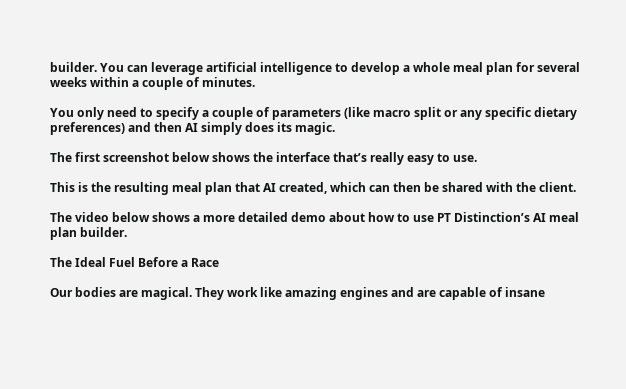builder. You can leverage artificial intelligence to develop a whole meal plan for several weeks within a couple of minutes.

You only need to specify a couple of parameters (like macro split or any specific dietary preferences) and then AI simply does its magic.

The first screenshot below shows the interface that’s really easy to use.

This is the resulting meal plan that AI created, which can then be shared with the client.

The video below shows a more detailed demo about how to use PT Distinction’s AI meal plan builder.

The Ideal Fuel Before a Race

Our bodies are magical. They work like amazing engines and are capable of insane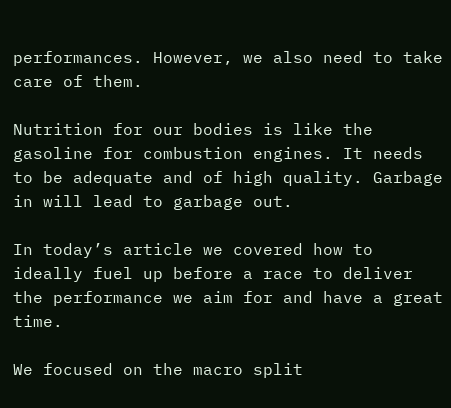performances. However, we also need to take care of them.

Nutrition for our bodies is like the gasoline for combustion engines. It needs to be adequate and of high quality. Garbage in will lead to garbage out.

In today’s article we covered how to ideally fuel up before a race to deliver the performance we aim for and have a great time.

We focused on the macro split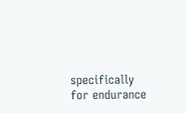specifically for endurance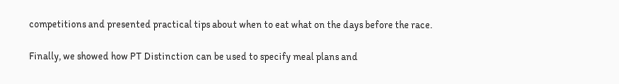competitions and presented practical tips about when to eat what on the days before the race.

Finally, we showed how PT Distinction can be used to specify meal plans and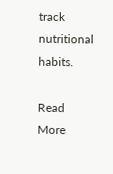track nutritional habits.

Read More